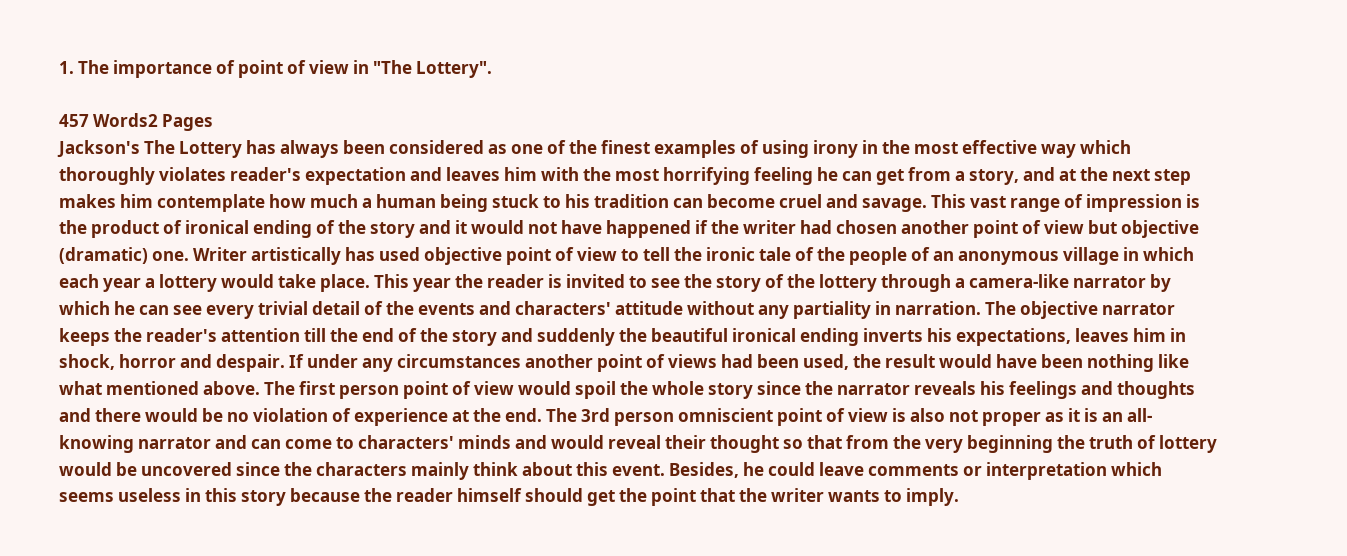1. The importance of point of view in "The Lottery".

457 Words2 Pages
Jackson's The Lottery has always been considered as one of the finest examples of using irony in the most effective way which thoroughly violates reader's expectation and leaves him with the most horrifying feeling he can get from a story, and at the next step makes him contemplate how much a human being stuck to his tradition can become cruel and savage. This vast range of impression is the product of ironical ending of the story and it would not have happened if the writer had chosen another point of view but objective (dramatic) one. Writer artistically has used objective point of view to tell the ironic tale of the people of an anonymous village in which each year a lottery would take place. This year the reader is invited to see the story of the lottery through a camera-like narrator by which he can see every trivial detail of the events and characters' attitude without any partiality in narration. The objective narrator keeps the reader's attention till the end of the story and suddenly the beautiful ironical ending inverts his expectations, leaves him in shock, horror and despair. If under any circumstances another point of views had been used, the result would have been nothing like what mentioned above. The first person point of view would spoil the whole story since the narrator reveals his feelings and thoughts and there would be no violation of experience at the end. The 3rd person omniscient point of view is also not proper as it is an all-knowing narrator and can come to characters' minds and would reveal their thought so that from the very beginning the truth of lottery would be uncovered since the characters mainly think about this event. Besides, he could leave comments or interpretation which seems useless in this story because the reader himself should get the point that the writer wants to imply.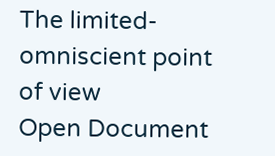The limited-omniscient point of view
Open Document